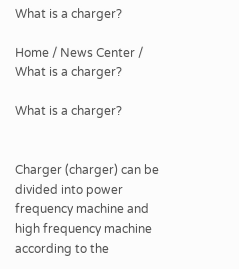What is a charger?

Home / News Center / What is a charger?

What is a charger?


Charger (charger) can be divided into power frequency machine and high frequency machine according to the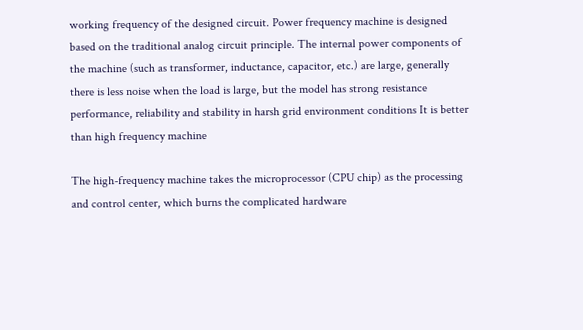working frequency of the designed circuit. Power frequency machine is designed based on the traditional analog circuit principle. The internal power components of the machine (such as transformer, inductance, capacitor, etc.) are large, generally there is less noise when the load is large, but the model has strong resistance performance, reliability and stability in harsh grid environment conditions It is better than high frequency machine

The high-frequency machine takes the microprocessor (CPU chip) as the processing and control center, which burns the complicated hardware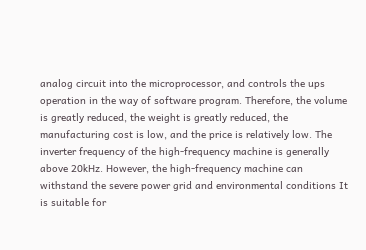analog circuit into the microprocessor, and controls the ups operation in the way of software program. Therefore, the volume is greatly reduced, the weight is greatly reduced, the manufacturing cost is low, and the price is relatively low. The inverter frequency of the high-frequency machine is generally above 20kHz. However, the high-frequency machine can withstand the severe power grid and environmental conditions It is suitable for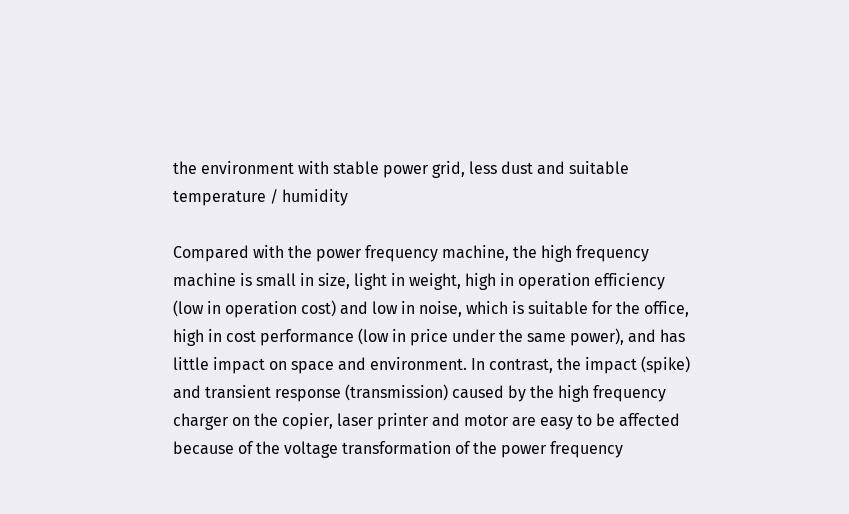the environment with stable power grid, less dust and suitable temperature / humidity

Compared with the power frequency machine, the high frequency machine is small in size, light in weight, high in operation efficiency (low in operation cost) and low in noise, which is suitable for the office, high in cost performance (low in price under the same power), and has little impact on space and environment. In contrast, the impact (spike) and transient response (transmission) caused by the high frequency charger on the copier, laser printer and motor are easy to be affected because of the voltage transformation of the power frequency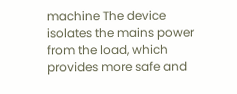machine The device isolates the mains power from the load, which provides more safe and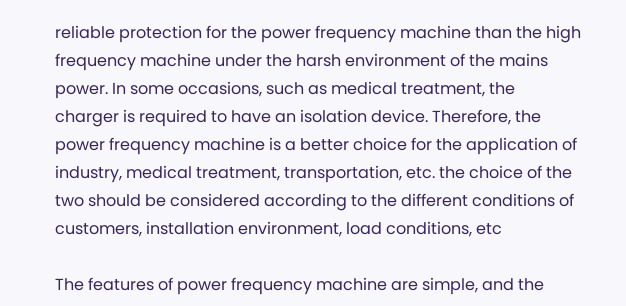reliable protection for the power frequency machine than the high frequency machine under the harsh environment of the mains power. In some occasions, such as medical treatment, the charger is required to have an isolation device. Therefore, the power frequency machine is a better choice for the application of industry, medical treatment, transportation, etc. the choice of the two should be considered according to the different conditions of customers, installation environment, load conditions, etc

The features of power frequency machine are simple, and the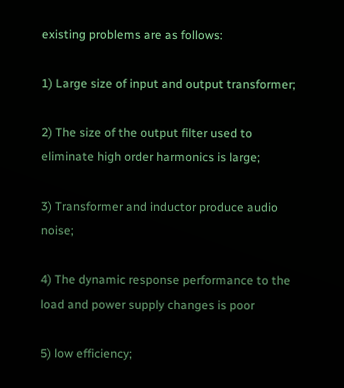existing problems are as follows:

1) Large size of input and output transformer;

2) The size of the output filter used to eliminate high order harmonics is large;

3) Transformer and inductor produce audio noise;

4) The dynamic response performance to the load and power supply changes is poor

5) low efficiency;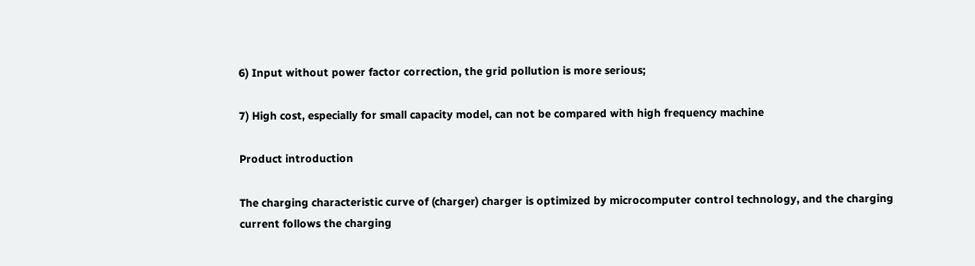6) Input without power factor correction, the grid pollution is more serious;

7) High cost, especially for small capacity model, can not be compared with high frequency machine

Product introduction

The charging characteristic curve of (charger) charger is optimized by microcomputer control technology, and the charging current follows the charging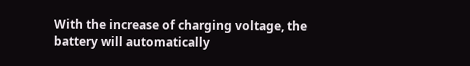With the increase of charging voltage, the battery will automatically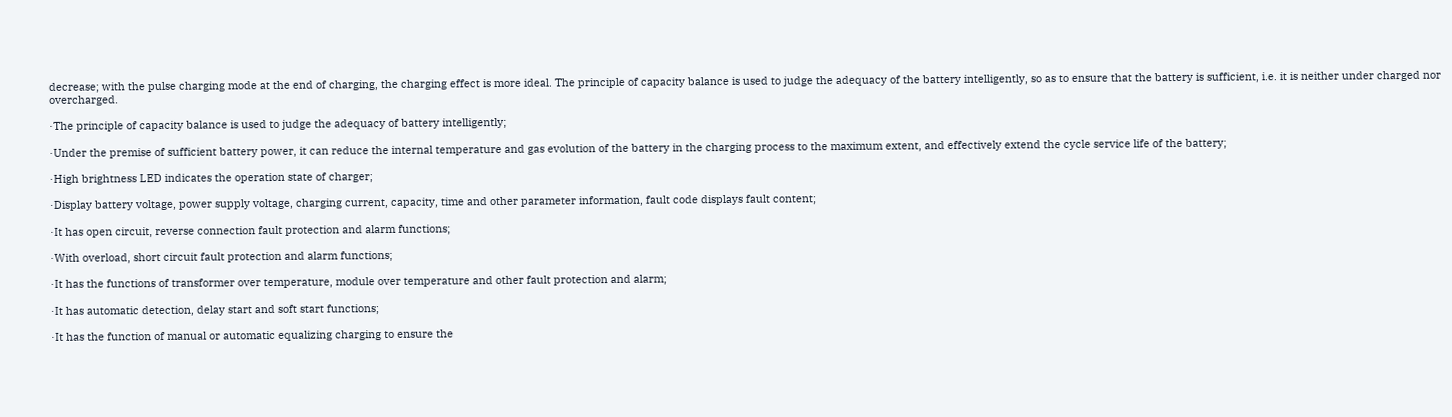decrease; with the pulse charging mode at the end of charging, the charging effect is more ideal. The principle of capacity balance is used to judge the adequacy of the battery intelligently, so as to ensure that the battery is sufficient, i.e. it is neither under charged nor overcharged.

·The principle of capacity balance is used to judge the adequacy of battery intelligently;

·Under the premise of sufficient battery power, it can reduce the internal temperature and gas evolution of the battery in the charging process to the maximum extent, and effectively extend the cycle service life of the battery;

·High brightness LED indicates the operation state of charger;

·Display battery voltage, power supply voltage, charging current, capacity, time and other parameter information, fault code displays fault content;

·It has open circuit, reverse connection fault protection and alarm functions;

·With overload, short circuit fault protection and alarm functions;

·It has the functions of transformer over temperature, module over temperature and other fault protection and alarm;

·It has automatic detection, delay start and soft start functions;

·It has the function of manual or automatic equalizing charging to ensure the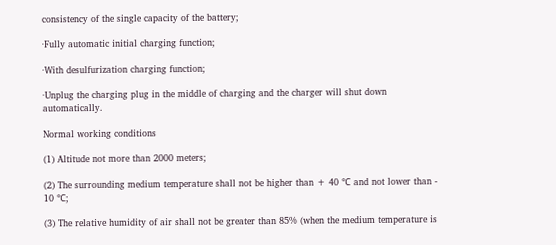consistency of the single capacity of the battery;

·Fully automatic initial charging function;

·With desulfurization charging function;

·Unplug the charging plug in the middle of charging and the charger will shut down automatically.

Normal working conditions

(1) Altitude not more than 2000 meters;

(2) The surrounding medium temperature shall not be higher than + 40 ℃ and not lower than - 10 ℃;

(3) The relative humidity of air shall not be greater than 85% (when the medium temperature is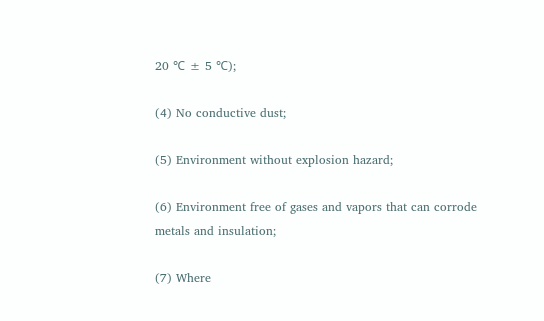20 ℃ ± 5 ℃);

(4) No conductive dust;

(5) Environment without explosion hazard;

(6) Environment free of gases and vapors that can corrode metals and insulation;

(7) Where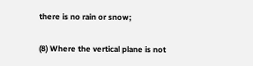there is no rain or snow;

(8) Where the vertical plane is not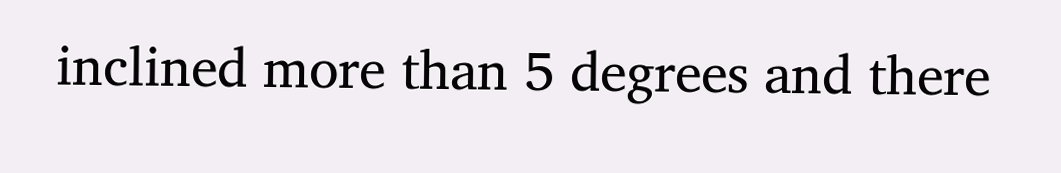inclined more than 5 degrees and there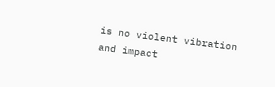is no violent vibration and impact